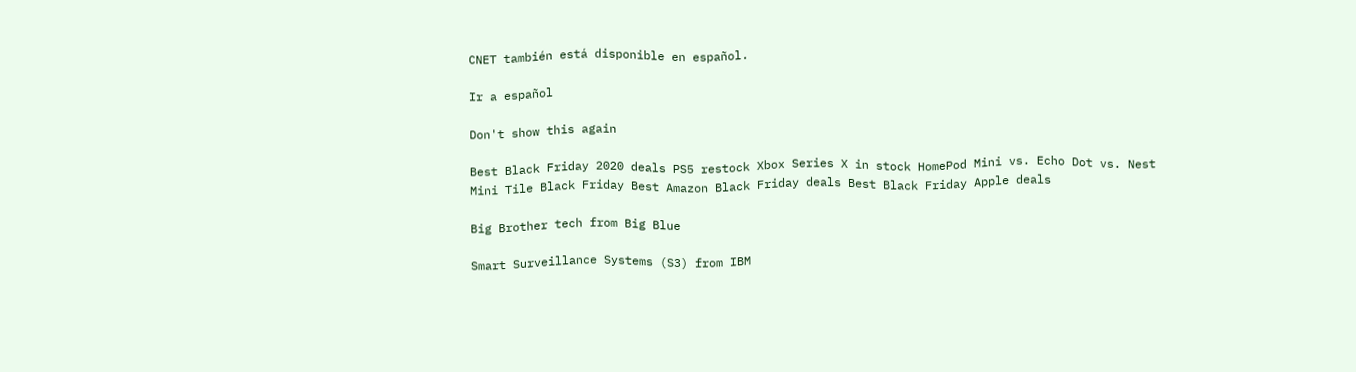CNET también está disponible en español.

Ir a español

Don't show this again

Best Black Friday 2020 deals PS5 restock Xbox Series X in stock HomePod Mini vs. Echo Dot vs. Nest Mini Tile Black Friday Best Amazon Black Friday deals Best Black Friday Apple deals

Big Brother tech from Big Blue

Smart Surveillance Systems (S3) from IBM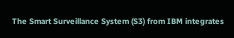The Smart Surveillance System (S3) from IBM integrates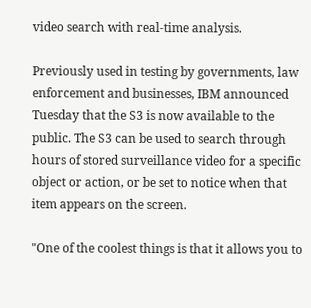video search with real-time analysis.

Previously used in testing by governments, law enforcement and businesses, IBM announced Tuesday that the S3 is now available to the public. The S3 can be used to search through hours of stored surveillance video for a specific object or action, or be set to notice when that item appears on the screen.

"One of the coolest things is that it allows you to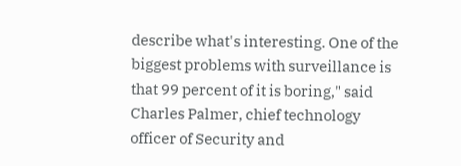describe what's interesting. One of the biggest problems with surveillance is that 99 percent of it is boring," said Charles Palmer, chief technology officer of Security and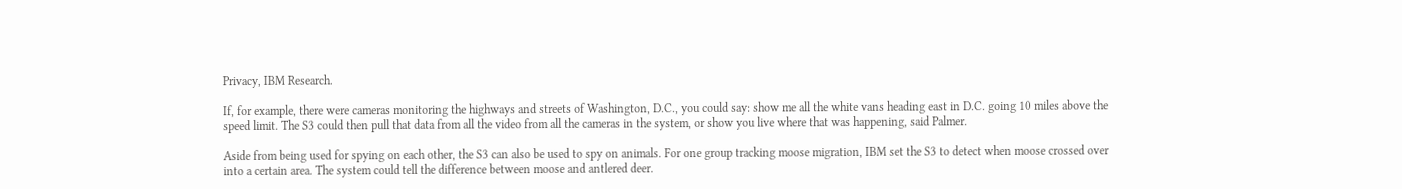Privacy, IBM Research.

If, for example, there were cameras monitoring the highways and streets of Washington, D.C., you could say: show me all the white vans heading east in D.C. going 10 miles above the speed limit. The S3 could then pull that data from all the video from all the cameras in the system, or show you live where that was happening, said Palmer.

Aside from being used for spying on each other, the S3 can also be used to spy on animals. For one group tracking moose migration, IBM set the S3 to detect when moose crossed over into a certain area. The system could tell the difference between moose and antlered deer.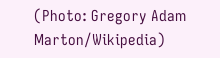(Photo: Gregory Adam Marton/Wikipedia)